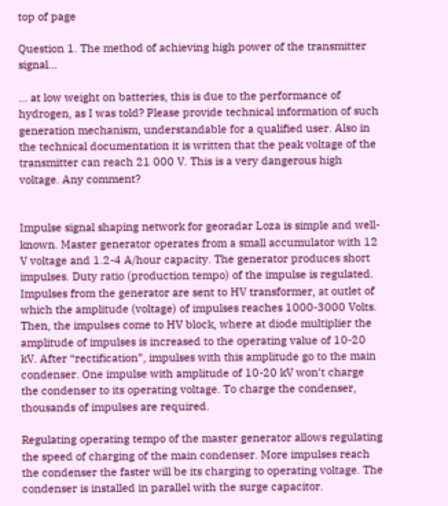top of page

Question 1. The method of achieving high power of the transmitter signal...

... at low weight on batteries, this is due to the performance of hydrogen, as I was told? Please provide technical information of such generation mechanism, understandable for a qualified user. Also in the technical documentation it is written that the peak voltage of the transmitter can reach 21 000 V. This is a very dangerous high voltage. Any comment?


Impulse signal shaping network for georadar Loza is simple and well-known. Master generator operates from a small accumulator with 12 V voltage and 1.2-4 A/hour capacity. The generator produces short impulses. Duty ratio (production tempo) of the impulse is regulated. Impulses from the generator are sent to HV transformer, at outlet of which the amplitude (voltage) of impulses reaches 1000-3000 Volts. Then, the impulses come to HV block, where at diode multiplier the amplitude of impulses is increased to the operating value of 10-20 kV. After “rectification”, impulses with this amplitude go to the main condenser. One impulse with amplitude of 10-20 kV won’t charge the condenser to its operating voltage. To charge the condenser, thousands of impulses are required.

Regulating operating tempo of the master generator allows regulating the speed of charging of the main condenser. More impulses reach the condenser the faster will be its charging to operating voltage. The condenser is installed in parallel with the surge capacitor.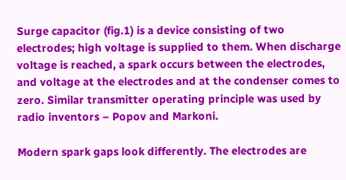Surge capacitor (fig.1) is a device consisting of two electrodes; high voltage is supplied to them. When discharge voltage is reached, a spark occurs between the electrodes, and voltage at the electrodes and at the condenser comes to zero. Similar transmitter operating principle was used by radio inventors – Popov and Markoni.

Modern spark gaps look differently. The electrodes are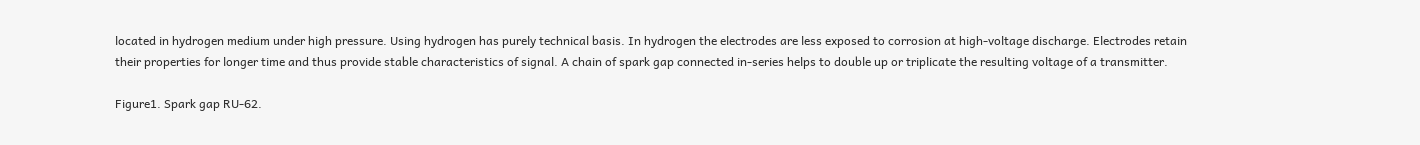located in hydrogen medium under high pressure. Using hydrogen has purely technical basis. In hydrogen the electrodes are less exposed to corrosion at high-voltage discharge. Electrodes retain their properties for longer time and thus provide stable characteristics of signal. A chain of spark gap connected in-series helps to double up or triplicate the resulting voltage of a transmitter.

Figure1. Spark gap RU-62.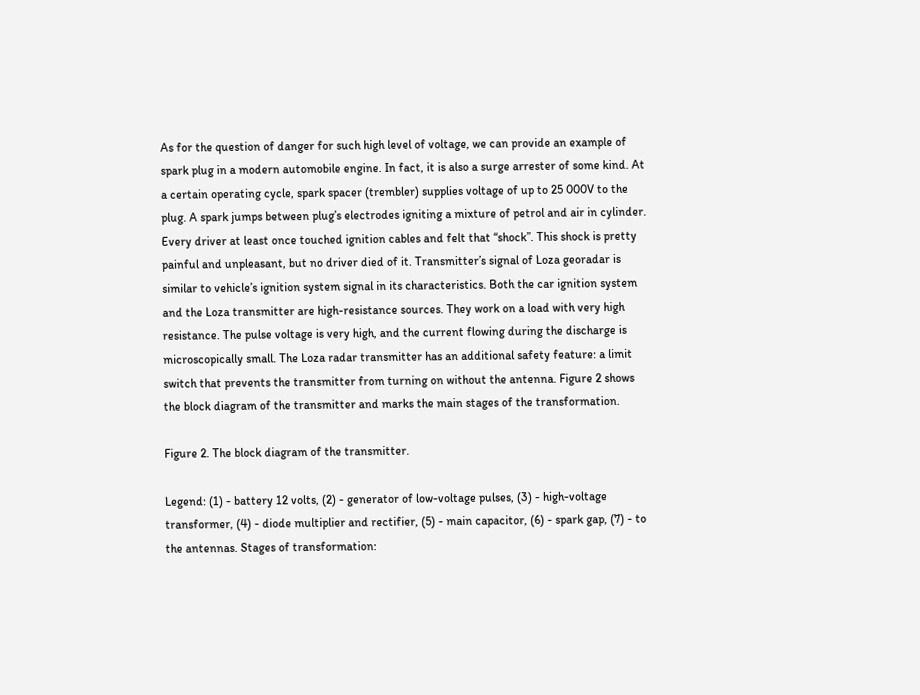As for the question of danger for such high level of voltage, we can provide an example of spark plug in a modern automobile engine. In fact, it is also a surge arrester of some kind. At a certain operating cycle, spark spacer (trembler) supplies voltage of up to 25 000V to the plug. A spark jumps between plug’s electrodes igniting a mixture of petrol and air in cylinder. Every driver at least once touched ignition cables and felt that “shock”. This shock is pretty painful and unpleasant, but no driver died of it. Transmitter’s signal of Loza georadar is similar to vehicle’s ignition system signal in its characteristics. Both the car ignition system and the Loza transmitter are high-resistance sources. They work on a load with very high resistance. The pulse voltage is very high, and the current flowing during the discharge is microscopically small. The Loza radar transmitter has an additional safety feature: a limit switch that prevents the transmitter from turning on without the antenna. Figure 2 shows the block diagram of the transmitter and marks the main stages of the transformation.

Figure 2. The block diagram of the transmitter.

Legend: (1) - battery 12 volts, (2) - generator of low-voltage pulses, (3) - high-voltage transformer, (4) - diode multiplier and rectifier, (5) - main capacitor, (6) - spark gap, (7) - to the antennas. Stages of transformation: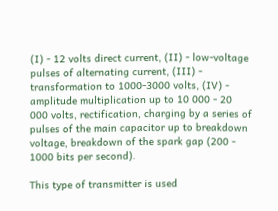(I) - 12 volts direct current, (II) - low-voltage pulses of alternating current, (III) - transformation to 1000-3000 volts, (IV) - amplitude multiplication up to 10 000 - 20 000 volts, rectification, charging by a series of pulses of the main capacitor up to breakdown voltage, breakdown of the spark gap (200 - 1000 bits per second).

This type of transmitter is used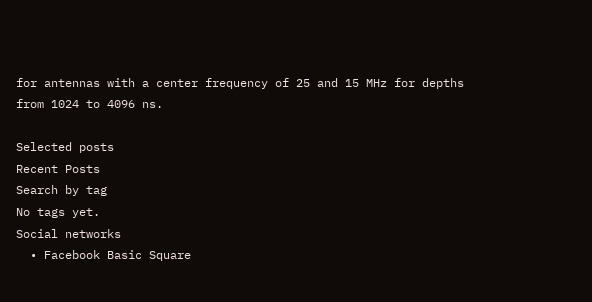for antennas with a center frequency of 25 and 15 MHz for depths from 1024 to 4096 ns.

Selected posts
Recent Posts
Search by tag
No tags yet.
Social networks
  • Facebook Basic Square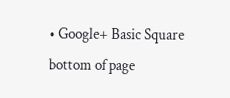• Google+ Basic Square
bottom of page